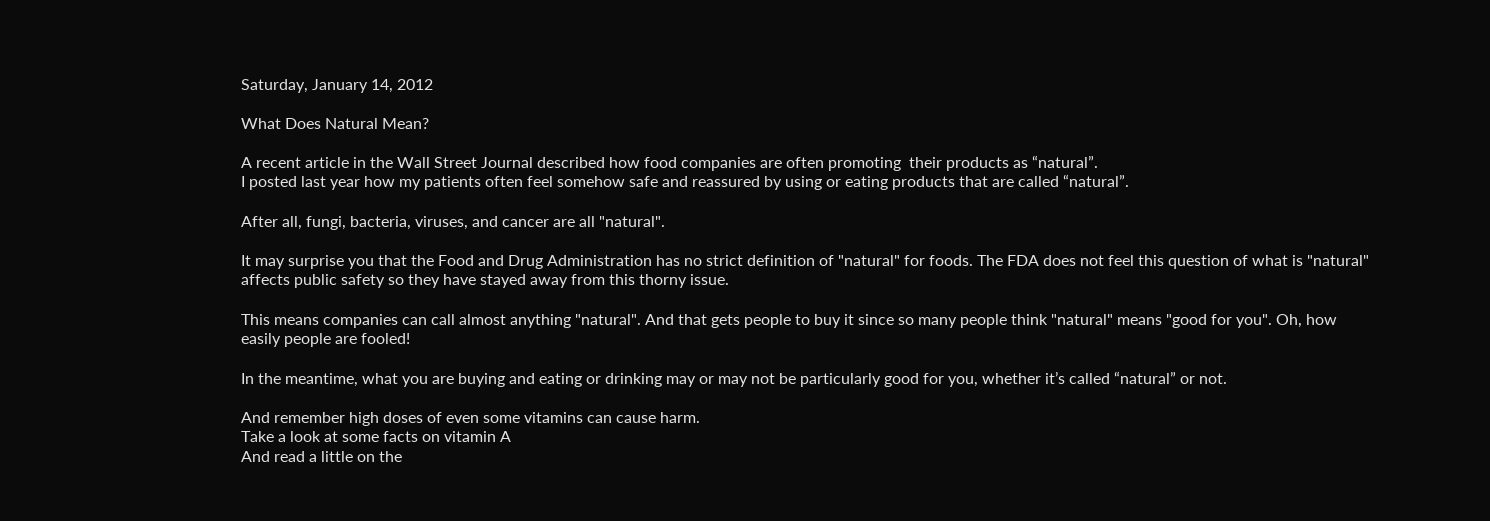Saturday, January 14, 2012

What Does Natural Mean?

A recent article in the Wall Street Journal described how food companies are often promoting  their products as “natural”.
I posted last year how my patients often feel somehow safe and reassured by using or eating products that are called “natural”.

After all, fungi, bacteria, viruses, and cancer are all "natural".

It may surprise you that the Food and Drug Administration has no strict definition of "natural" for foods. The FDA does not feel this question of what is "natural" affects public safety so they have stayed away from this thorny issue.

This means companies can call almost anything "natural". And that gets people to buy it since so many people think "natural" means "good for you". Oh, how easily people are fooled!

In the meantime, what you are buying and eating or drinking may or may not be particularly good for you, whether it’s called “natural” or not.

And remember high doses of even some vitamins can cause harm.
Take a look at some facts on vitamin A
And read a little on the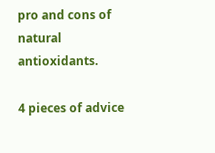pro and cons of natural antioxidants.

4 pieces of advice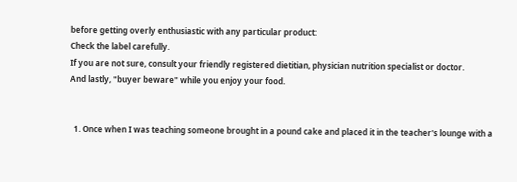before getting overly enthusiastic with any particular product:
Check the label carefully.
If you are not sure, consult your friendly registered dietitian, physician nutrition specialist or doctor.
And lastly, "buyer beware" while you enjoy your food.


  1. Once when I was teaching someone brought in a pound cake and placed it in the teacher's lounge with a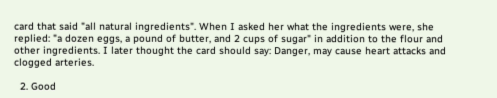card that said "all natural ingredients". When I asked her what the ingredients were, she replied: "a dozen eggs, a pound of butter, and 2 cups of sugar" in addition to the flour and other ingredients. I later thought the card should say: Danger, may cause heart attacks and clogged arteries.

  2. Good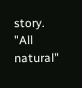story. "All natural"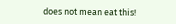does not mean eat this!